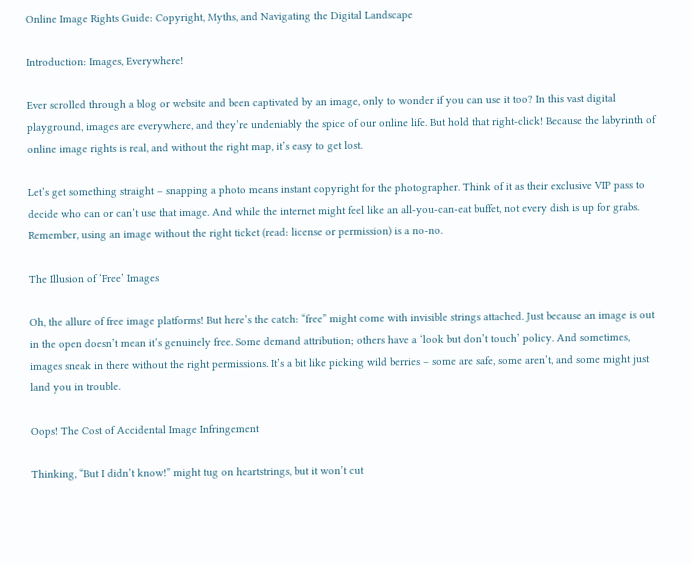Online Image Rights Guide: Copyright, Myths, and Navigating the Digital Landscape

Introduction: Images, Everywhere!

Ever scrolled through a blog or website and been captivated by an image, only to wonder if you can use it too? In this vast digital playground, images are everywhere, and they’re undeniably the spice of our online life. But hold that right-click! Because the labyrinth of online image rights is real, and without the right map, it’s easy to get lost.

Let’s get something straight – snapping a photo means instant copyright for the photographer. Think of it as their exclusive VIP pass to decide who can or can’t use that image. And while the internet might feel like an all-you-can-eat buffet, not every dish is up for grabs. Remember, using an image without the right ticket (read: license or permission) is a no-no.

The Illusion of ‘Free’ Images

Oh, the allure of free image platforms! But here’s the catch: “free” might come with invisible strings attached. Just because an image is out in the open doesn’t mean it’s genuinely free. Some demand attribution; others have a ‘look but don’t touch’ policy. And sometimes, images sneak in there without the right permissions. It’s a bit like picking wild berries – some are safe, some aren’t, and some might just land you in trouble.

Oops! The Cost of Accidental Image Infringement

Thinking, “But I didn’t know!” might tug on heartstrings, but it won’t cut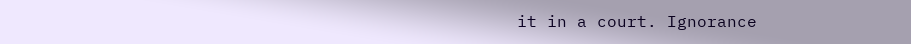it in a court. Ignorance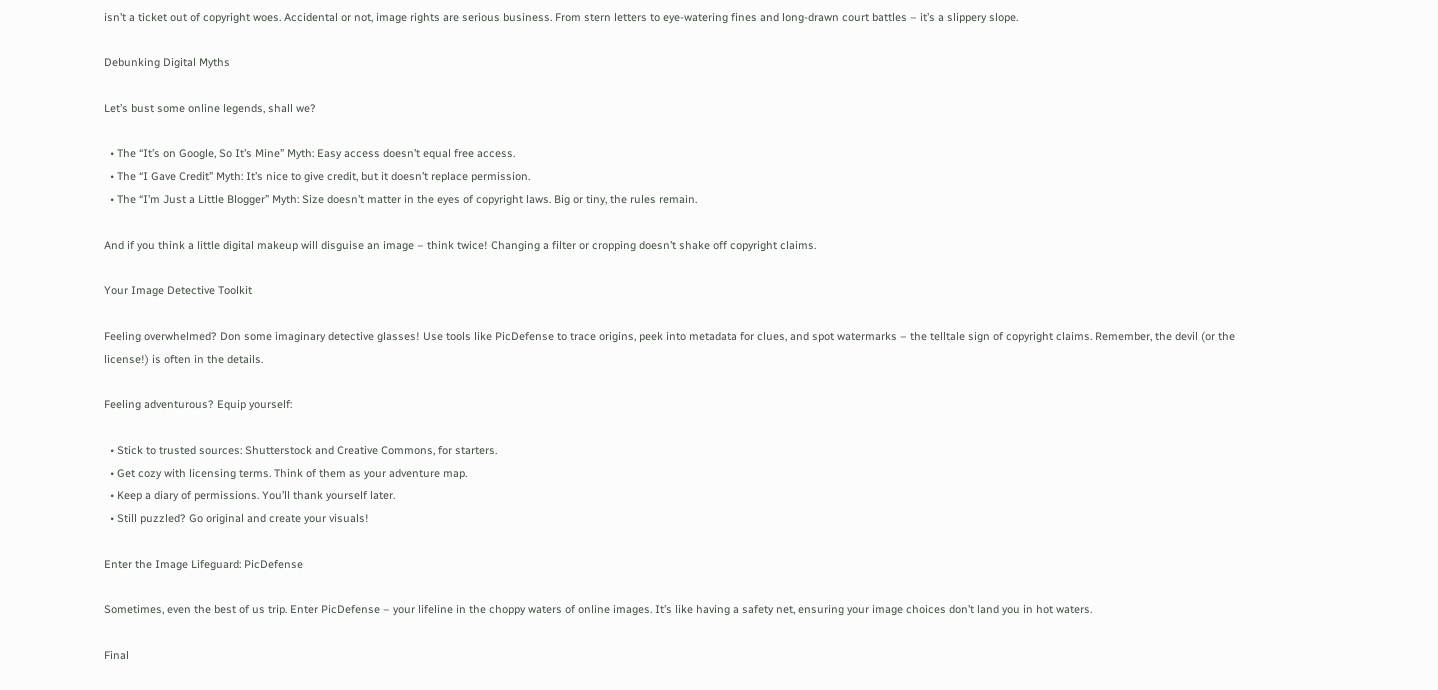isn’t a ticket out of copyright woes. Accidental or not, image rights are serious business. From stern letters to eye-watering fines and long-drawn court battles – it’s a slippery slope.

Debunking Digital Myths

Let’s bust some online legends, shall we?

  • The “It’s on Google, So It’s Mine” Myth: Easy access doesn’t equal free access.
  • The “I Gave Credit” Myth: It’s nice to give credit, but it doesn’t replace permission.
  • The “I’m Just a Little Blogger” Myth: Size doesn’t matter in the eyes of copyright laws. Big or tiny, the rules remain.

And if you think a little digital makeup will disguise an image – think twice! Changing a filter or cropping doesn’t shake off copyright claims.

Your Image Detective Toolkit

Feeling overwhelmed? Don some imaginary detective glasses! Use tools like PicDefense to trace origins, peek into metadata for clues, and spot watermarks – the telltale sign of copyright claims. Remember, the devil (or the license!) is often in the details.

Feeling adventurous? Equip yourself:

  • Stick to trusted sources: Shutterstock and Creative Commons, for starters.
  • Get cozy with licensing terms. Think of them as your adventure map.
  • Keep a diary of permissions. You’ll thank yourself later.
  • Still puzzled? Go original and create your visuals!

Enter the Image Lifeguard: PicDefense

Sometimes, even the best of us trip. Enter PicDefense – your lifeline in the choppy waters of online images. It’s like having a safety net, ensuring your image choices don’t land you in hot waters.

Final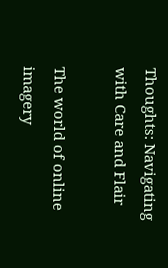Thoughts: Navigating with Care and Flair

The world of online imagery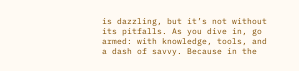is dazzling, but it’s not without its pitfalls. As you dive in, go armed: with knowledge, tools, and a dash of savvy. Because in the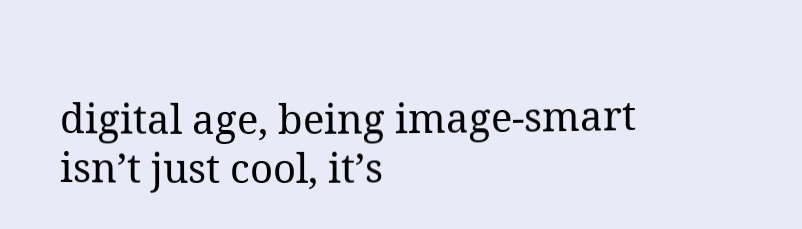digital age, being image-smart isn’t just cool, it’s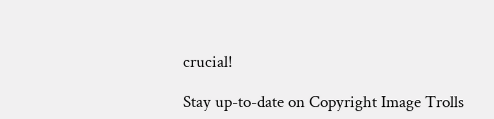crucial!

Stay up-to-date on Copyright Image Trolls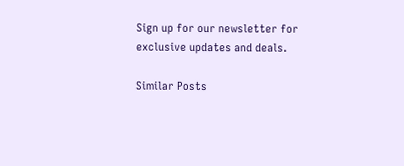Sign up for our newsletter for exclusive updates and deals.

Similar Posts